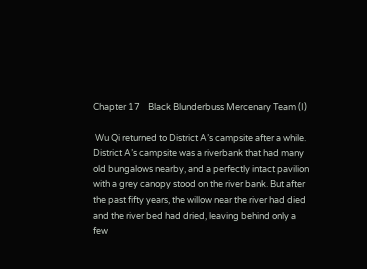Chapter 17    Black Blunderbuss Mercenary Team (I)

 Wu Qi returned to District A’s campsite after a while. District A’s campsite was a riverbank that had many old bungalows nearby, and a perfectly intact pavilion with a grey canopy stood on the river bank. But after the past fifty years, the willow near the river had died and the river bed had dried, leaving behind only a few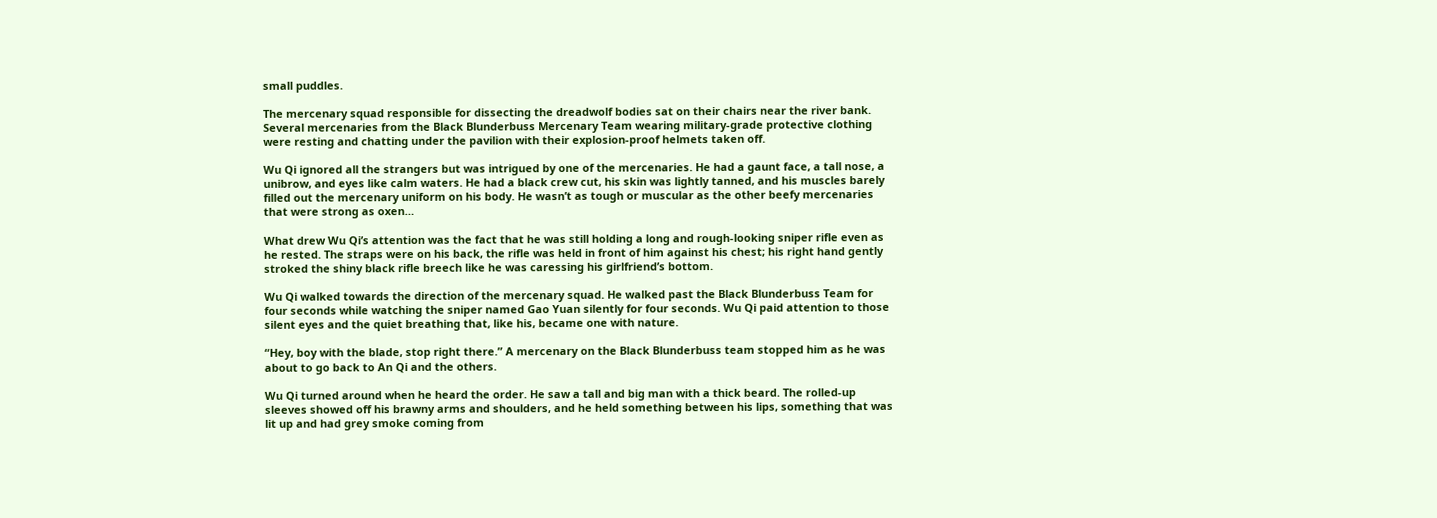small puddles.

The mercenary squad responsible for dissecting the dreadwolf bodies sat on their chairs near the river bank. Several mercenaries from the Black Blunderbuss Mercenary Team wearing military-grade protective clothing were resting and chatting under the pavilion with their explosion-proof helmets taken off.

Wu Qi ignored all the strangers but was intrigued by one of the mercenaries. He had a gaunt face, a tall nose, a unibrow, and eyes like calm waters. He had a black crew cut, his skin was lightly tanned, and his muscles barely filled out the mercenary uniform on his body. He wasn’t as tough or muscular as the other beefy mercenaries that were strong as oxen…

What drew Wu Qi’s attention was the fact that he was still holding a long and rough-looking sniper rifle even as he rested. The straps were on his back, the rifle was held in front of him against his chest; his right hand gently stroked the shiny black rifle breech like he was caressing his girlfriend’s bottom.

Wu Qi walked towards the direction of the mercenary squad. He walked past the Black Blunderbuss Team for four seconds while watching the sniper named Gao Yuan silently for four seconds. Wu Qi paid attention to those silent eyes and the quiet breathing that, like his, became one with nature.

“Hey, boy with the blade, stop right there.” A mercenary on the Black Blunderbuss team stopped him as he was about to go back to An Qi and the others.

Wu Qi turned around when he heard the order. He saw a tall and big man with a thick beard. The rolled-up sleeves showed off his brawny arms and shoulders, and he held something between his lips, something that was lit up and had grey smoke coming from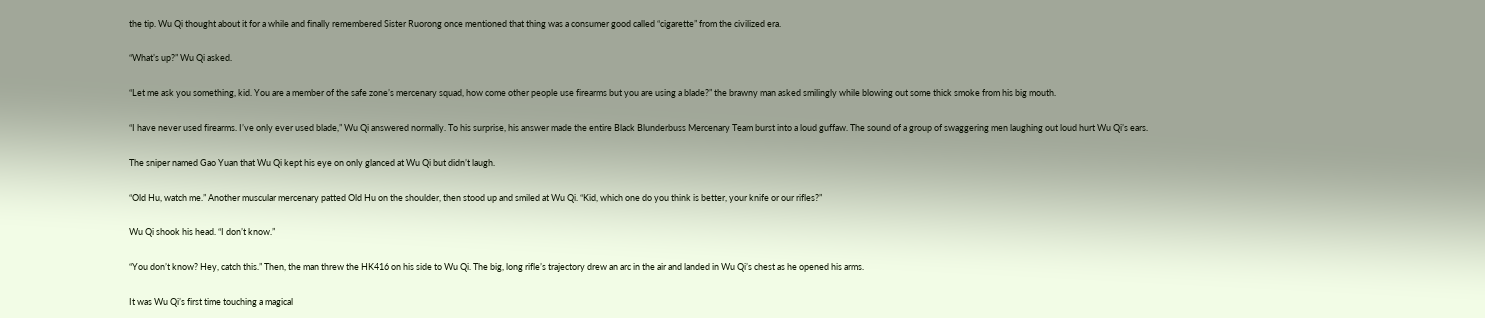the tip. Wu Qi thought about it for a while and finally remembered Sister Ruorong once mentioned that thing was a consumer good called “cigarette” from the civilized era.

“What’s up?” Wu Qi asked.

“Let me ask you something, kid. You are a member of the safe zone’s mercenary squad, how come other people use firearms but you are using a blade?” the brawny man asked smilingly while blowing out some thick smoke from his big mouth.

“I have never used firearms. I’ve only ever used blade,” Wu Qi answered normally. To his surprise, his answer made the entire Black Blunderbuss Mercenary Team burst into a loud guffaw. The sound of a group of swaggering men laughing out loud hurt Wu Qi’s ears.

The sniper named Gao Yuan that Wu Qi kept his eye on only glanced at Wu Qi but didn’t laugh.

“Old Hu, watch me.” Another muscular mercenary patted Old Hu on the shoulder, then stood up and smiled at Wu Qi. “Kid, which one do you think is better, your knife or our rifles?”

Wu Qi shook his head. “I don’t know.”

“You don’t know? Hey, catch this.” Then, the man threw the HK416 on his side to Wu Qi. The big, long rifle’s trajectory drew an arc in the air and landed in Wu Qi’s chest as he opened his arms.

It was Wu Qi’s first time touching a magical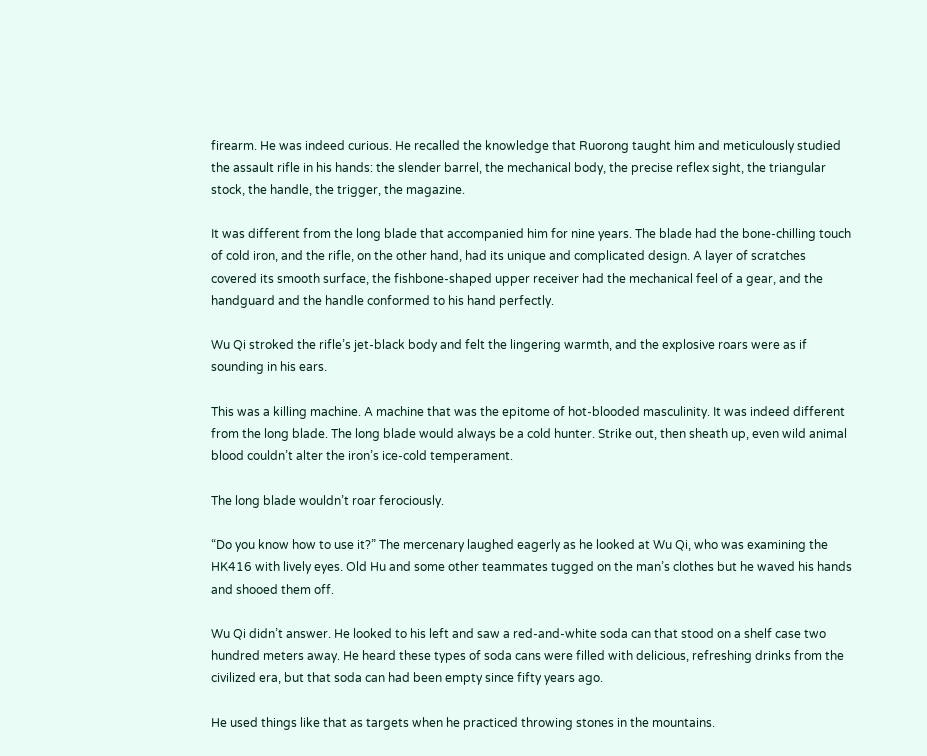firearm. He was indeed curious. He recalled the knowledge that Ruorong taught him and meticulously studied the assault rifle in his hands: the slender barrel, the mechanical body, the precise reflex sight, the triangular stock, the handle, the trigger, the magazine.

It was different from the long blade that accompanied him for nine years. The blade had the bone-chilling touch of cold iron, and the rifle, on the other hand, had its unique and complicated design. A layer of scratches covered its smooth surface, the fishbone-shaped upper receiver had the mechanical feel of a gear, and the handguard and the handle conformed to his hand perfectly.

Wu Qi stroked the rifle’s jet-black body and felt the lingering warmth, and the explosive roars were as if sounding in his ears.

This was a killing machine. A machine that was the epitome of hot-blooded masculinity. It was indeed different from the long blade. The long blade would always be a cold hunter. Strike out, then sheath up, even wild animal blood couldn’t alter the iron’s ice-cold temperament.

The long blade wouldn’t roar ferociously.

“Do you know how to use it?” The mercenary laughed eagerly as he looked at Wu Qi, who was examining the HK416 with lively eyes. Old Hu and some other teammates tugged on the man’s clothes but he waved his hands and shooed them off.

Wu Qi didn’t answer. He looked to his left and saw a red-and-white soda can that stood on a shelf case two hundred meters away. He heard these types of soda cans were filled with delicious, refreshing drinks from the civilized era, but that soda can had been empty since fifty years ago.

He used things like that as targets when he practiced throwing stones in the mountains.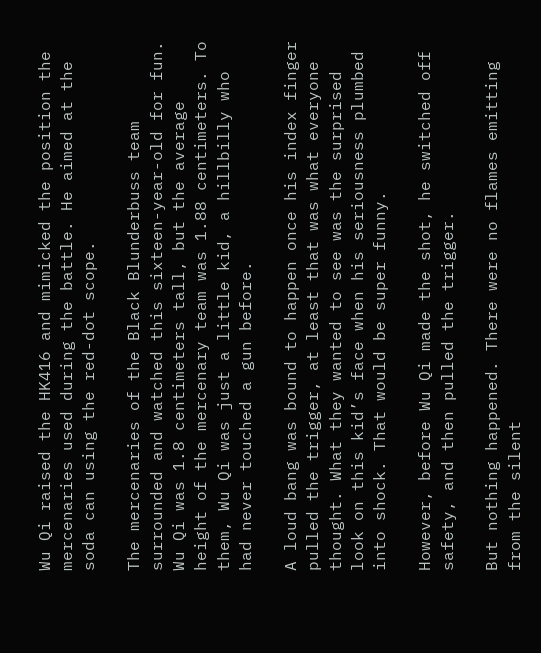Wu Qi raised the HK416 and mimicked the position the mercenaries used during the battle. He aimed at the soda can using the red-dot scope.

The mercenaries of the Black Blunderbuss team surrounded and watched this sixteen-year-old for fun. Wu Qi was 1.8 centimeters tall, but the average height of the mercenary team was 1.88 centimeters. To them, Wu Qi was just a little kid, a hillbilly who had never touched a gun before.

A loud bang was bound to happen once his index finger pulled the trigger, at least that was what everyone thought. What they wanted to see was the surprised look on this kid’s face when his seriousness plumbed into shock. That would be super funny.

However, before Wu Qi made the shot, he switched off safety, and then pulled the trigger.

But nothing happened. There were no flames emitting from the silent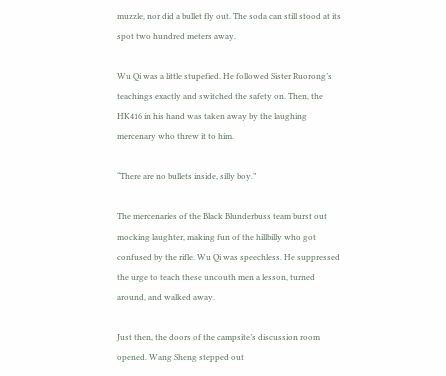muzzle, nor did a bullet fly out. The soda can still stood at its spot two hundred meters away.

Wu Qi was a little stupefied. He followed Sister Ruorong’s teachings exactly and switched the safety on. Then, the HK416 in his hand was taken away by the laughing mercenary who threw it to him.

“There are no bullets inside, silly boy.”

The mercenaries of the Black Blunderbuss team burst out mocking laughter, making fun of the hillbilly who got confused by the rifle. Wu Qi was speechless. He suppressed the urge to teach these uncouth men a lesson, turned around, and walked away.

Just then, the doors of the campsite’s discussion room opened. Wang Sheng stepped out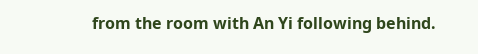from the room with An Yi following behind.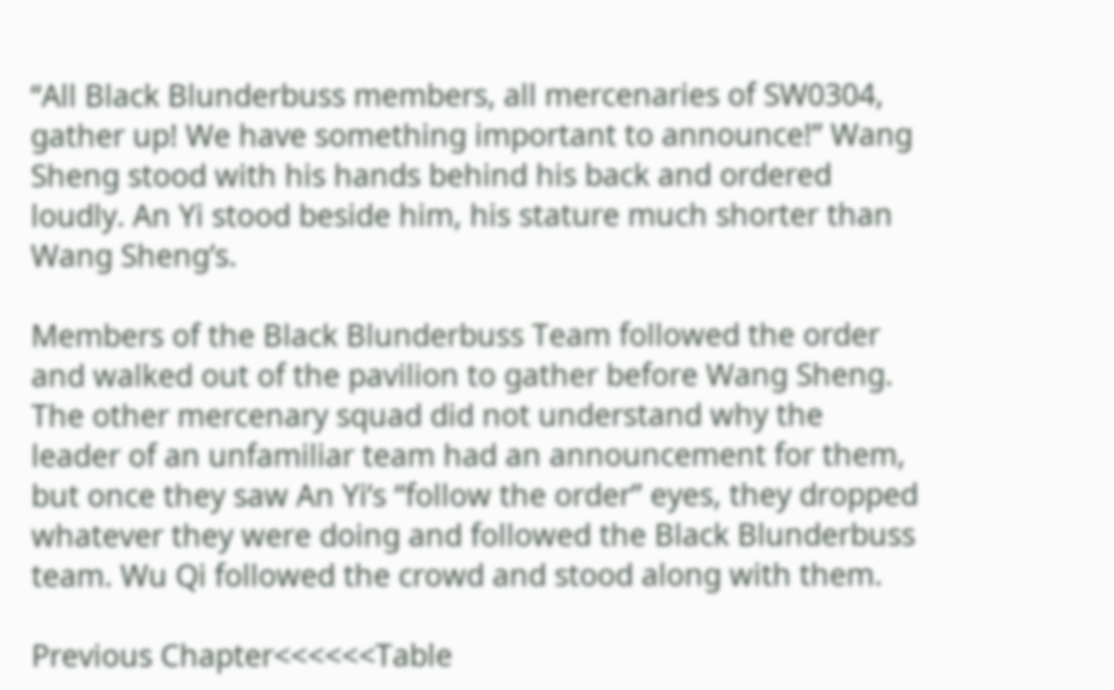“All Black Blunderbuss members, all mercenaries of SW0304, gather up! We have something important to announce!” Wang Sheng stood with his hands behind his back and ordered loudly. An Yi stood beside him, his stature much shorter than Wang Sheng’s.

Members of the Black Blunderbuss Team followed the order and walked out of the pavilion to gather before Wang Sheng. The other mercenary squad did not understand why the leader of an unfamiliar team had an announcement for them, but once they saw An Yi’s “follow the order” eyes, they dropped whatever they were doing and followed the Black Blunderbuss team. Wu Qi followed the crowd and stood along with them.

Previous Chapter<<<<<<Table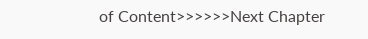of Content>>>>>>Next Chapter